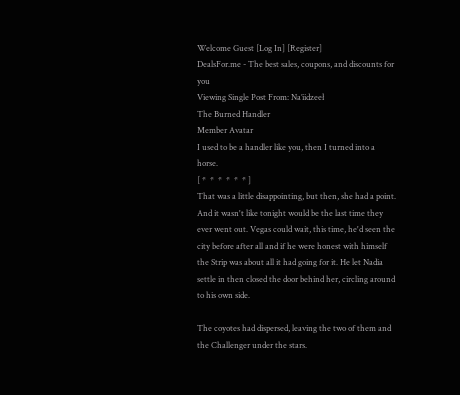Welcome Guest [Log In] [Register]
DealsFor.me - The best sales, coupons, and discounts for you
Viewing Single Post From: Na’iidzeeł
The Burned Handler
Member Avatar
I used to be a handler like you, then I turned into a horse.
[ *  *  *  *  *  * ]
That was a little disappointing, but then, she had a point. And it wasn't like tonight would be the last time they ever went out. Vegas could wait, this time, he'd seen the city before after all and if he were honest with himself the Strip was about all it had going for it. He let Nadia settle in then closed the door behind her, circling around to his own side.

The coyotes had dispersed, leaving the two of them and the Challenger under the stars.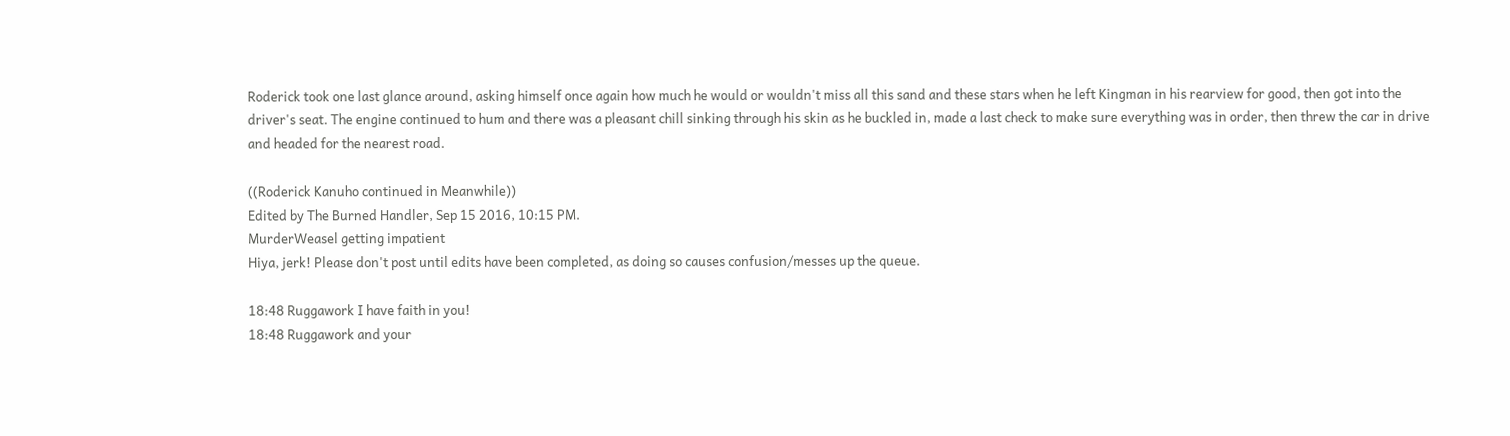Roderick took one last glance around, asking himself once again how much he would or wouldn't miss all this sand and these stars when he left Kingman in his rearview for good, then got into the driver's seat. The engine continued to hum and there was a pleasant chill sinking through his skin as he buckled in, made a last check to make sure everything was in order, then threw the car in drive and headed for the nearest road.

((Roderick Kanuho continued in Meanwhile))
Edited by The Burned Handler, Sep 15 2016, 10:15 PM.
MurderWeasel getting impatient
Hiya, jerk! Please don't post until edits have been completed, as doing so causes confusion/messes up the queue.

18:48 Ruggawork I have faith in you!
18:48 Ruggawork and your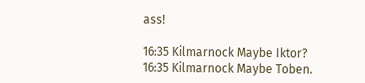ass!

16:35 Kilmarnock Maybe Iktor?
16:35 Kilmarnock Maybe Toben.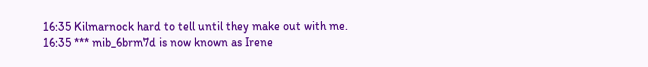16:35 Kilmarnock hard to tell until they make out with me.
16:35 *** mib_6brm7d is now known as Irene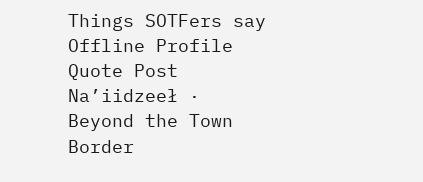Things SOTFers say
Offline Profile Quote Post
Na’iidzeeł · Beyond the Town Border